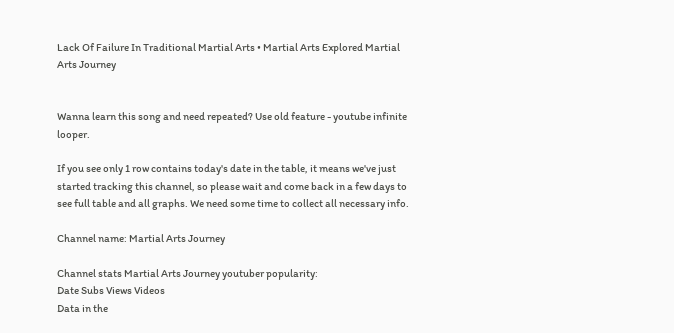Lack Of Failure In Traditional Martial Arts • Martial Arts Explored Martial Arts Journey


Wanna learn this song and need repeated? Use old feature - youtube infinite looper.

If you see only 1 row contains today's date in the table, it means we've just started tracking this channel, so please wait and come back in a few days to see full table and all graphs. We need some time to collect all necessary info.

Channel name: Martial Arts Journey

Channel stats Martial Arts Journey youtuber popularity:
Date Subs Views Videos
Data in the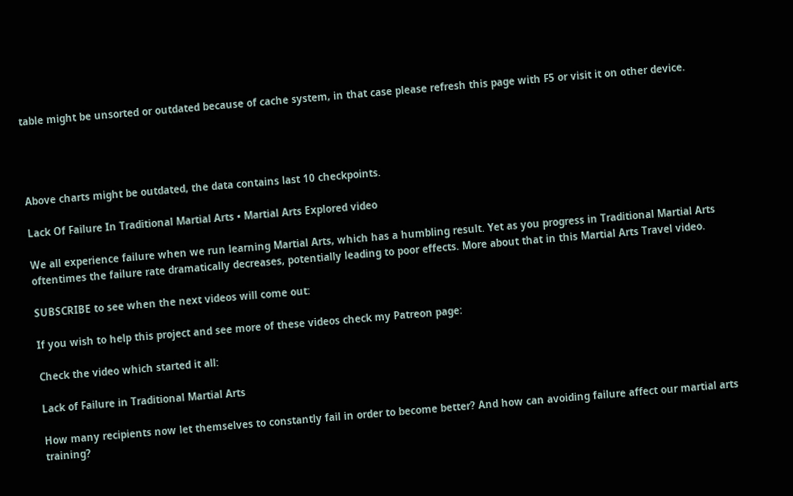table might be unsorted or outdated because of cache system, in that case please refresh this page with F5 or visit it on other device.




Above charts might be outdated, the data contains last 10 checkpoints.

Lack Of Failure In Traditional Martial Arts • Martial Arts Explored video

We all experience failure when we run learning Martial Arts, which has a humbling result. Yet as you progress in Traditional Martial Arts oftentimes the failure rate dramatically decreases, potentially leading to poor effects. More about that in this Martial Arts Travel video.

SUBSCRIBE to see when the next videos will come out:

If you wish to help this project and see more of these videos check my Patreon page:

Check the video which started it all:

Lack of Failure in Traditional Martial Arts

How many recipients now let themselves to constantly fail in order to become better? And how can avoiding failure affect our martial arts training?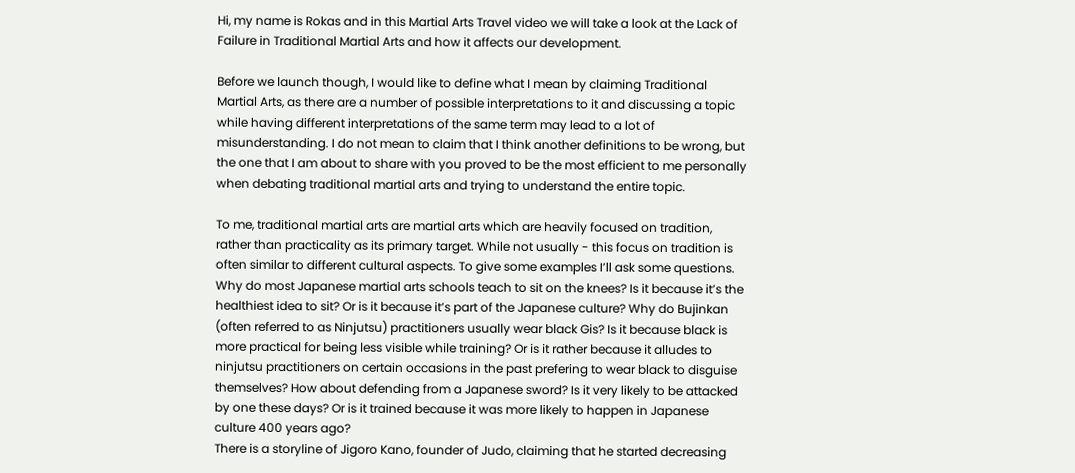Hi, my name is Rokas and in this Martial Arts Travel video we will take a look at the Lack of Failure in Traditional Martial Arts and how it affects our development.

Before we launch though, I would like to define what I mean by claiming Traditional Martial Arts, as there are a number of possible interpretations to it and discussing a topic while having different interpretations of the same term may lead to a lot of misunderstanding. I do not mean to claim that I think another definitions to be wrong, but the one that I am about to share with you proved to be the most efficient to me personally when debating traditional martial arts and trying to understand the entire topic.

To me, traditional martial arts are martial arts which are heavily focused on tradition, rather than practicality as its primary target. While not usually - this focus on tradition is often similar to different cultural aspects. To give some examples I’ll ask some questions. Why do most Japanese martial arts schools teach to sit on the knees? Is it because it’s the healthiest idea to sit? Or is it because it’s part of the Japanese culture? Why do Bujinkan (often referred to as Ninjutsu) practitioners usually wear black Gis? Is it because black is more practical for being less visible while training? Or is it rather because it alludes to ninjutsu practitioners on certain occasions in the past prefering to wear black to disguise themselves? How about defending from a Japanese sword? Is it very likely to be attacked by one these days? Or is it trained because it was more likely to happen in Japanese culture 400 years ago?
There is a storyline of Jigoro Kano, founder of Judo, claiming that he started decreasing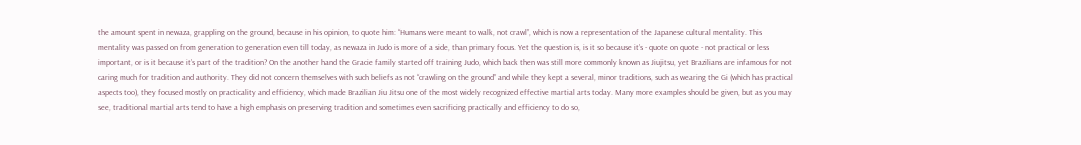the amount spent in newaza, grappling on the ground, because in his opinion, to quote him: “Humans were meant to walk, not crawl”, which is now a representation of the Japanese cultural mentality. This mentality was passed on from generation to generation even till today, as newaza in Judo is more of a side, than primary focus. Yet the question is, is it so because it’s - quote on quote - not practical or less important, or is it because it’s part of the tradition? On the another hand the Gracie family started off training Judo, which back then was still more commonly known as Jiujitsu, yet Brazilians are infamous for not caring much for tradition and authority. They did not concern themselves with such beliefs as not “crawling on the ground” and while they kept a several, minor traditions, such as wearing the Gi (which has practical aspects too), they focused mostly on practicality and efficiency, which made Brazilian Jiu Jitsu one of the most widely recognized effective martial arts today. Many more examples should be given, but as you may see, traditional martial arts tend to have a high emphasis on preserving tradition and sometimes even sacrificing practically and efficiency to do so,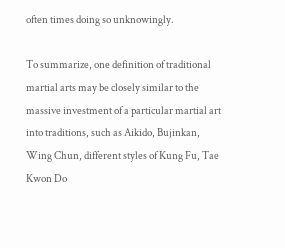often times doing so unknowingly.

To summarize, one definition of traditional martial arts may be closely similar to the massive investment of a particular martial art into traditions, such as Aikido, Bujinkan, Wing Chun, different styles of Kung Fu, Tae Kwon Do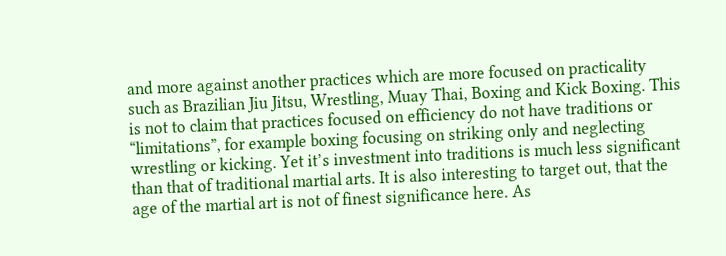and more against another practices which are more focused on practicality such as Brazilian Jiu Jitsu, Wrestling, Muay Thai, Boxing and Kick Boxing. This is not to claim that practices focused on efficiency do not have traditions or “limitations”, for example boxing focusing on striking only and neglecting wrestling or kicking. Yet it’s investment into traditions is much less significant than that of traditional martial arts. It is also interesting to target out, that the age of the martial art is not of finest significance here. As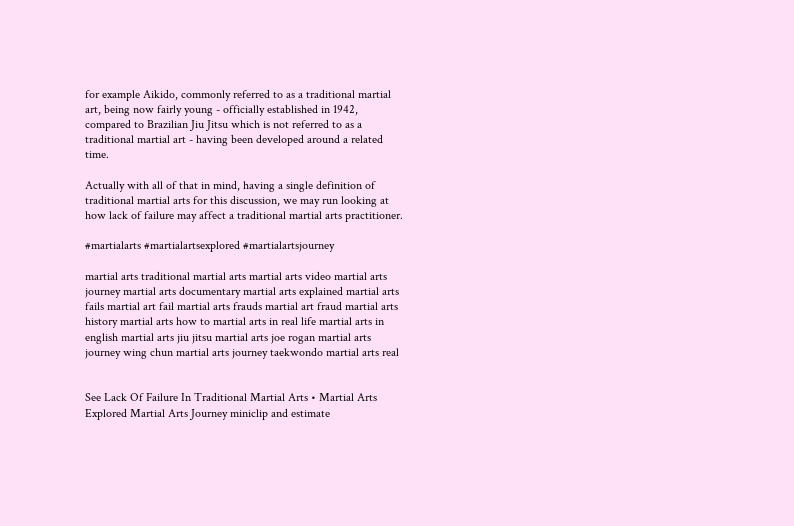for example Aikido, commonly referred to as a traditional martial art, being now fairly young - officially established in 1942, compared to Brazilian Jiu Jitsu which is not referred to as a traditional martial art - having been developed around a related time.

Actually with all of that in mind, having a single definition of traditional martial arts for this discussion, we may run looking at how lack of failure may affect a traditional martial arts practitioner.

#martialarts #martialartsexplored #martialartsjourney

martial arts traditional martial arts martial arts video martial arts journey martial arts documentary martial arts explained martial arts fails martial art fail martial arts frauds martial art fraud martial arts history martial arts how to martial arts in real life martial arts in english martial arts jiu jitsu martial arts joe rogan martial arts journey wing chun martial arts journey taekwondo martial arts real


See Lack Of Failure In Traditional Martial Arts • Martial Arts Explored Martial Arts Journey miniclip and estimate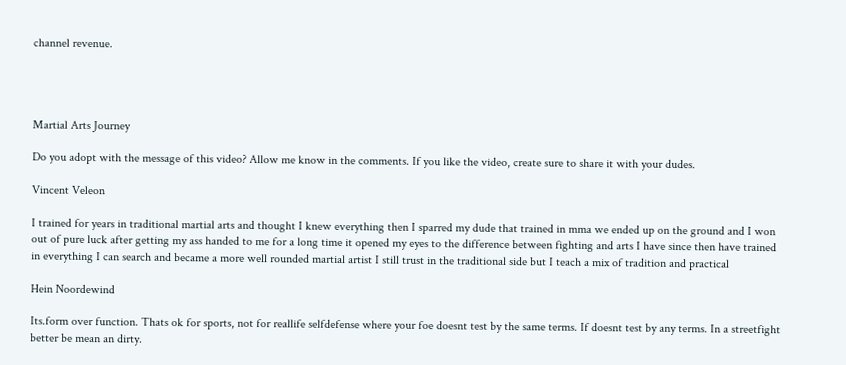channel revenue.




Martial Arts Journey

Do you adopt with the message of this video? Allow me know in the comments. If you like the video, create sure to share it with your dudes.

Vincent Veleon

I trained for years in traditional martial arts and thought I knew everything then I sparred my dude that trained in mma we ended up on the ground and I won out of pure luck after getting my ass handed to me for a long time it opened my eyes to the difference between fighting and arts I have since then have trained in everything I can search and became a more well rounded martial artist I still trust in the traditional side but I teach a mix of tradition and practical

Hein Noordewind

Its.form over function. Thats ok for sports, not for reallife selfdefense where your foe doesnt test by the same terms. If doesnt test by any terms. In a streetfight better be mean an dirty.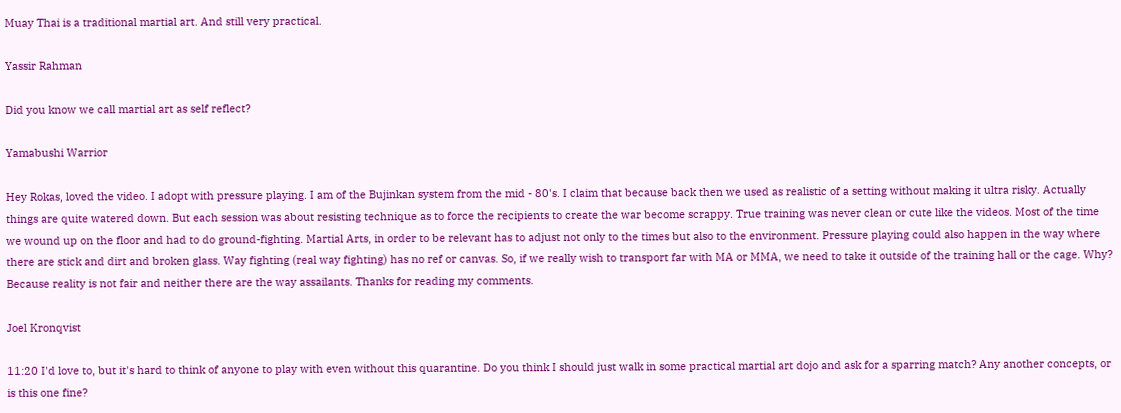Muay Thai is a traditional martial art. And still very practical.

Yassir Rahman

Did you know we call martial art as self reflect?

Yamabushi Warrior

Hey Rokas, loved the video. I adopt with pressure playing. I am of the Bujinkan system from the mid - 80's. I claim that because back then we used as realistic of a setting without making it ultra risky. Actually things are quite watered down. But each session was about resisting technique as to force the recipients to create the war become scrappy. True training was never clean or cute like the videos. Most of the time we wound up on the floor and had to do ground-fighting. Martial Arts, in order to be relevant has to adjust not only to the times but also to the environment. Pressure playing could also happen in the way where there are stick and dirt and broken glass. Way fighting (real way fighting) has no ref or canvas. So, if we really wish to transport far with MA or MMA, we need to take it outside of the training hall or the cage. Why? Because reality is not fair and neither there are the way assailants. Thanks for reading my comments.

Joel Kronqvist

11:20 I'd love to, but it's hard to think of anyone to play with even without this quarantine. Do you think I should just walk in some practical martial art dojo and ask for a sparring match? Any another concepts, or is this one fine?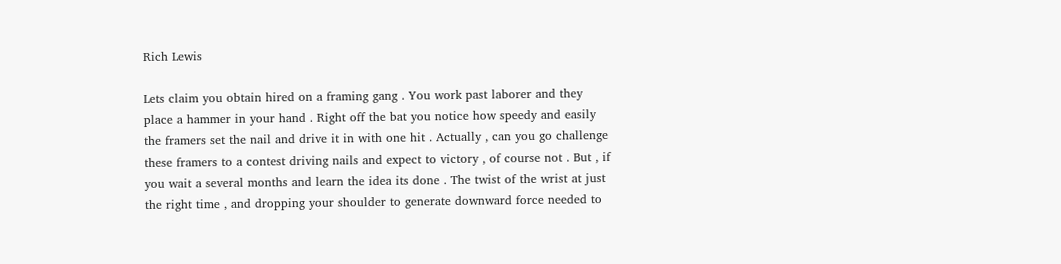Rich Lewis

Lets claim you obtain hired on a framing gang . You work past laborer and they place a hammer in your hand . Right off the bat you notice how speedy and easily the framers set the nail and drive it in with one hit . Actually , can you go challenge these framers to a contest driving nails and expect to victory , of course not . But , if you wait a several months and learn the idea its done . The twist of the wrist at just the right time , and dropping your shoulder to generate downward force needed to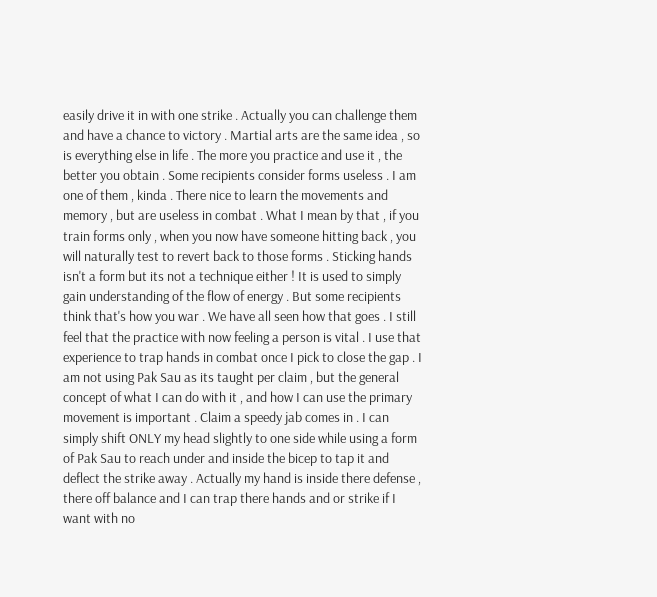easily drive it in with one strike . Actually you can challenge them and have a chance to victory . Martial arts are the same idea , so is everything else in life . The more you practice and use it , the better you obtain . Some recipients consider forms useless . I am one of them , kinda . There nice to learn the movements and memory , but are useless in combat . What I mean by that , if you train forms only , when you now have someone hitting back , you will naturally test to revert back to those forms . Sticking hands isn't a form but its not a technique either ! It is used to simply gain understanding of the flow of energy . But some recipients think that's how you war . We have all seen how that goes . I still feel that the practice with now feeling a person is vital . I use that experience to trap hands in combat once I pick to close the gap . I am not using Pak Sau as its taught per claim , but the general concept of what I can do with it , and how I can use the primary movement is important . Claim a speedy jab comes in . I can simply shift ONLY my head slightly to one side while using a form of Pak Sau to reach under and inside the bicep to tap it and deflect the strike away . Actually my hand is inside there defense , there off balance and I can trap there hands and or strike if I want with no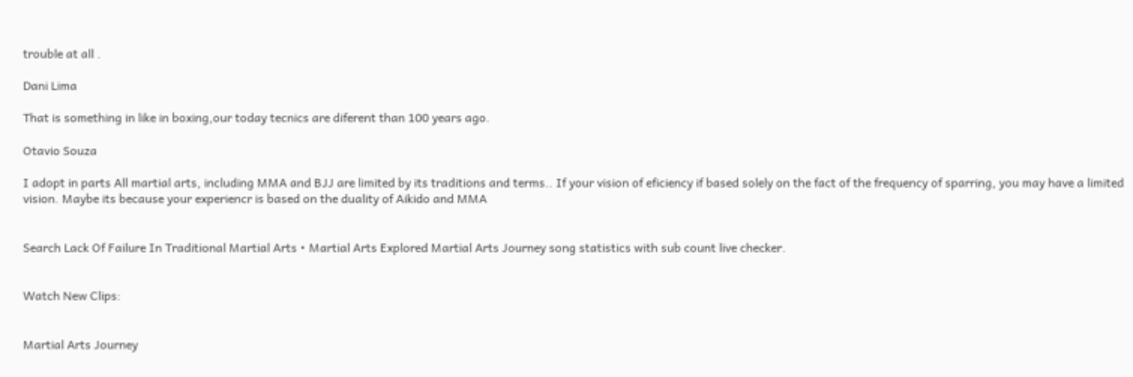trouble at all .

Dani Lima

That is something in like in boxing,our today tecnics are diferent than 100 years ago.

Otavio Souza

I adopt in parts All martial arts, including MMA and BJJ are limited by its traditions and terms.. If your vision of eficiency if based solely on the fact of the frequency of sparring, you may have a limited vision. Maybe its because your experiencr is based on the duality of Aikido and MMA


Search Lack Of Failure In Traditional Martial Arts • Martial Arts Explored Martial Arts Journey song statistics with sub count live checker.


Watch New Clips:


Martial Arts Journey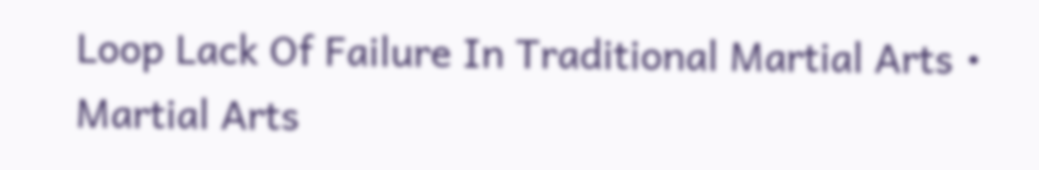Loop Lack Of Failure In Traditional Martial Arts • Martial Arts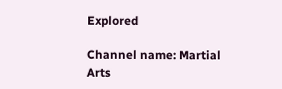Explored

Channel name: Martial Arts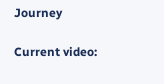Journey

Current video: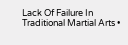Lack Of Failure In Traditional Martial Arts •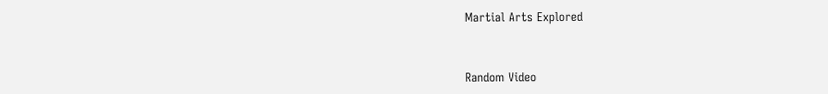Martial Arts Explored



Random Video